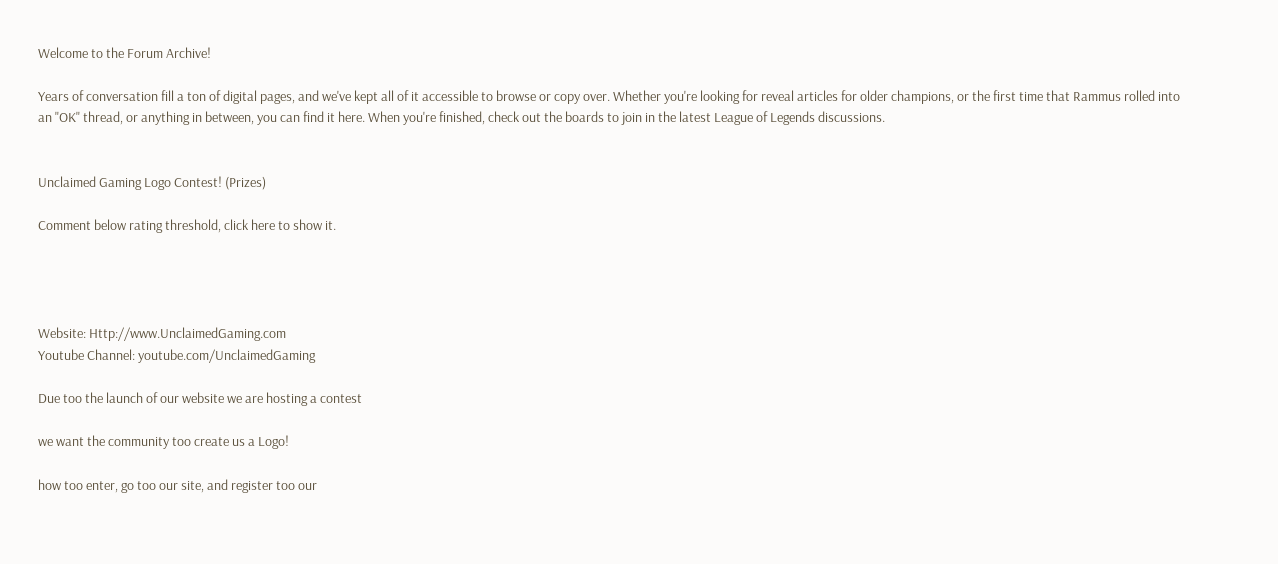Welcome to the Forum Archive!

Years of conversation fill a ton of digital pages, and we've kept all of it accessible to browse or copy over. Whether you're looking for reveal articles for older champions, or the first time that Rammus rolled into an "OK" thread, or anything in between, you can find it here. When you're finished, check out the boards to join in the latest League of Legends discussions.


Unclaimed Gaming Logo Contest! (Prizes)

Comment below rating threshold, click here to show it.




Website: Http://www.UnclaimedGaming.com
Youtube Channel: youtube.com/UnclaimedGaming

Due too the launch of our website we are hosting a contest

we want the community too create us a Logo!

how too enter, go too our site, and register too our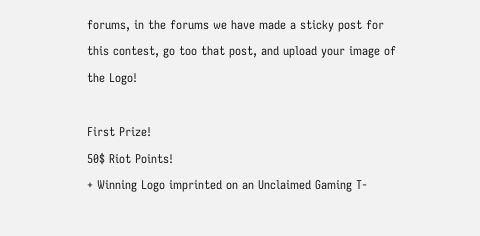forums, in the forums we have made a sticky post for this contest, go too that post, and upload your image of the Logo!

First Prize!
50$ Riot Points!
+ Winning Logo imprinted on an Unclaimed Gaming T-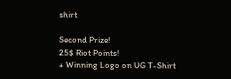shirt

Second Prize!
25$ Riot Points!
+ Winning Logo on UG T-Shirt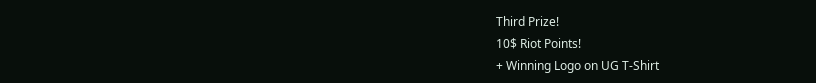Third Prize!
10$ Riot Points!
+ Winning Logo on UG T-Shirt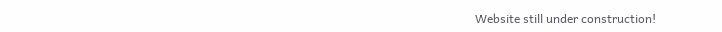Website still under construction!